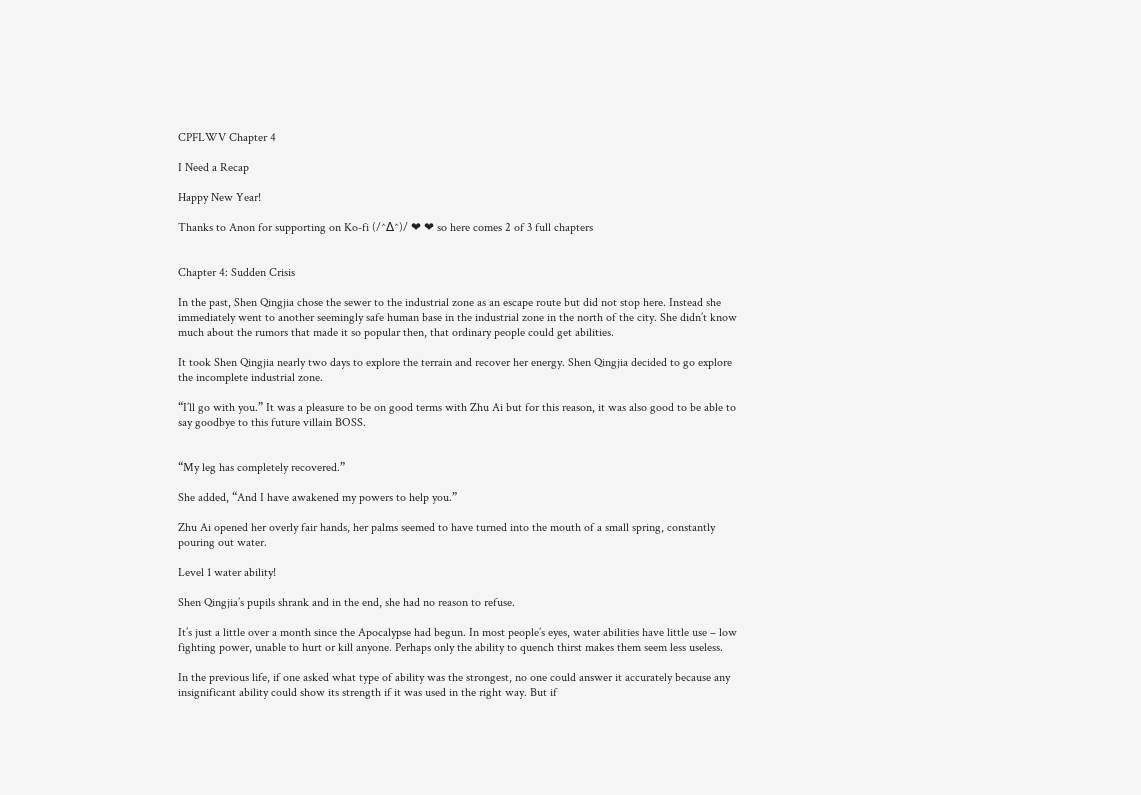CPFLWV Chapter 4

I Need a Recap

Happy New Year!

Thanks to Anon for supporting on Ko-fi (/^∆^)/ ❤ ❤ so here comes 2 of 3 full chapters


Chapter 4: Sudden Crisis

In the past, Shen Qingjia chose the sewer to the industrial zone as an escape route but did not stop here. Instead she immediately went to another seemingly safe human base in the industrial zone in the north of the city. She didn’t know much about the rumors that made it so popular then, that ordinary people could get abilities.

It took Shen Qingjia nearly two days to explore the terrain and recover her energy. Shen Qingjia decided to go explore the incomplete industrial zone.

“I’ll go with you.” It was a pleasure to be on good terms with Zhu Ai but for this reason, it was also good to be able to say goodbye to this future villain BOSS.


“My leg has completely recovered.”

She added, “And I have awakened my powers to help you.”

Zhu Ai opened her overly fair hands, her palms seemed to have turned into the mouth of a small spring, constantly pouring out water.

Level 1 water ability!

Shen Qingjia’s pupils shrank and in the end, she had no reason to refuse.

It’s just a little over a month since the Apocalypse had begun. In most people’s eyes, water abilities have little use – low fighting power, unable to hurt or kill anyone. Perhaps only the ability to quench thirst makes them seem less useless.

In the previous life, if one asked what type of ability was the strongest, no one could answer it accurately because any insignificant ability could show its strength if it was used in the right way. But if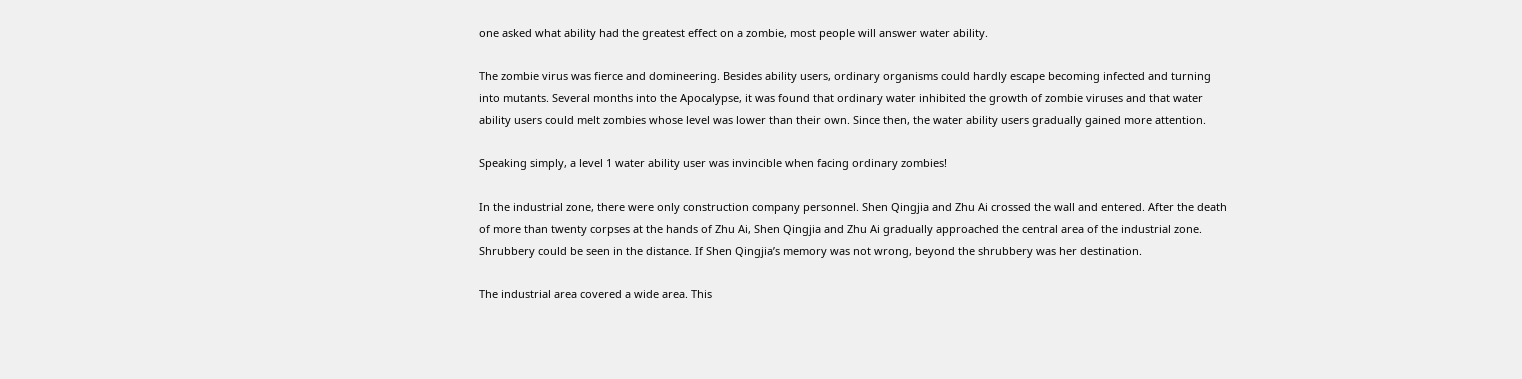one asked what ability had the greatest effect on a zombie, most people will answer water ability.

The zombie virus was fierce and domineering. Besides ability users, ordinary organisms could hardly escape becoming infected and turning into mutants. Several months into the Apocalypse, it was found that ordinary water inhibited the growth of zombie viruses and that water ability users could melt zombies whose level was lower than their own. Since then, the water ability users gradually gained more attention.

Speaking simply, a level 1 water ability user was invincible when facing ordinary zombies!

In the industrial zone, there were only construction company personnel. Shen Qingjia and Zhu Ai crossed the wall and entered. After the death of more than twenty corpses at the hands of Zhu Ai, Shen Qingjia and Zhu Ai gradually approached the central area of the industrial zone. Shrubbery could be seen in the distance. If Shen Qingjia’s memory was not wrong, beyond the shrubbery was her destination.

The industrial area covered a wide area. This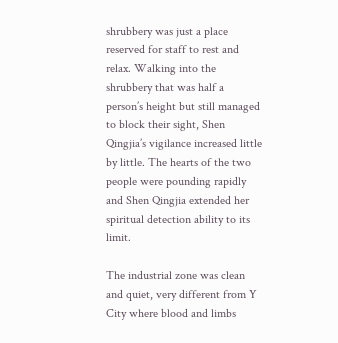shrubbery was just a place reserved for staff to rest and relax. Walking into the shrubbery that was half a person’s height but still managed to block their sight, Shen Qingjia’s vigilance increased little by little. The hearts of the two people were pounding rapidly and Shen Qingjia extended her spiritual detection ability to its limit.

The industrial zone was clean and quiet, very different from Y City where blood and limbs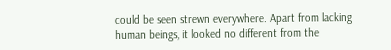could be seen strewn everywhere. Apart from lacking human beings, it looked no different from the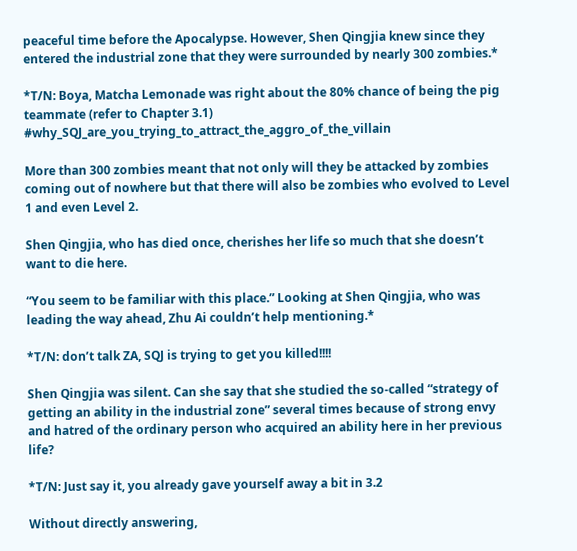peaceful time before the Apocalypse. However, Shen Qingjia knew since they entered the industrial zone that they were surrounded by nearly 300 zombies.*

*T/N: Boya, Matcha Lemonade was right about the 80% chance of being the pig teammate (refer to Chapter 3.1) #why_SQJ_are_you_trying_to_attract_the_aggro_of_the_villain

More than 300 zombies meant that not only will they be attacked by zombies coming out of nowhere but that there will also be zombies who evolved to Level 1 and even Level 2.

Shen Qingjia, who has died once, cherishes her life so much that she doesn’t want to die here.

“You seem to be familiar with this place.” Looking at Shen Qingjia, who was leading the way ahead, Zhu Ai couldn’t help mentioning.*

*T/N: don’t talk ZA, SQJ is trying to get you killed!!!!

Shen Qingjia was silent. Can she say that she studied the so-called “strategy of getting an ability in the industrial zone” several times because of strong envy and hatred of the ordinary person who acquired an ability here in her previous life?

*T/N: Just say it, you already gave yourself away a bit in 3.2

Without directly answering,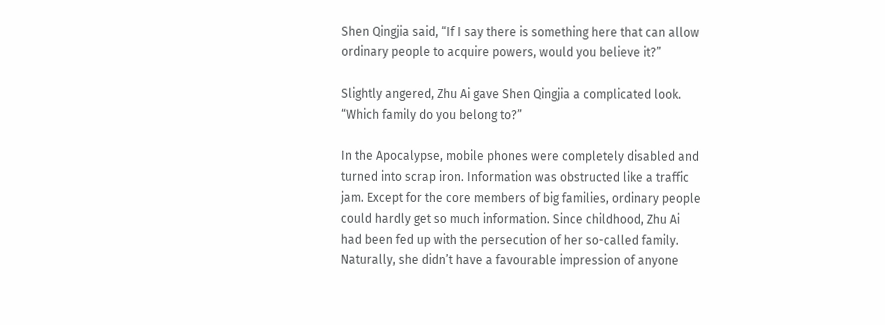Shen Qingjia said, “If I say there is something here that can allow ordinary people to acquire powers, would you believe it?”

Slightly angered, Zhu Ai gave Shen Qingjia a complicated look. “Which family do you belong to?”

In the Apocalypse, mobile phones were completely disabled and turned into scrap iron. Information was obstructed like a traffic jam. Except for the core members of big families, ordinary people could hardly get so much information. Since childhood, Zhu Ai had been fed up with the persecution of her so-called family. Naturally, she didn’t have a favourable impression of anyone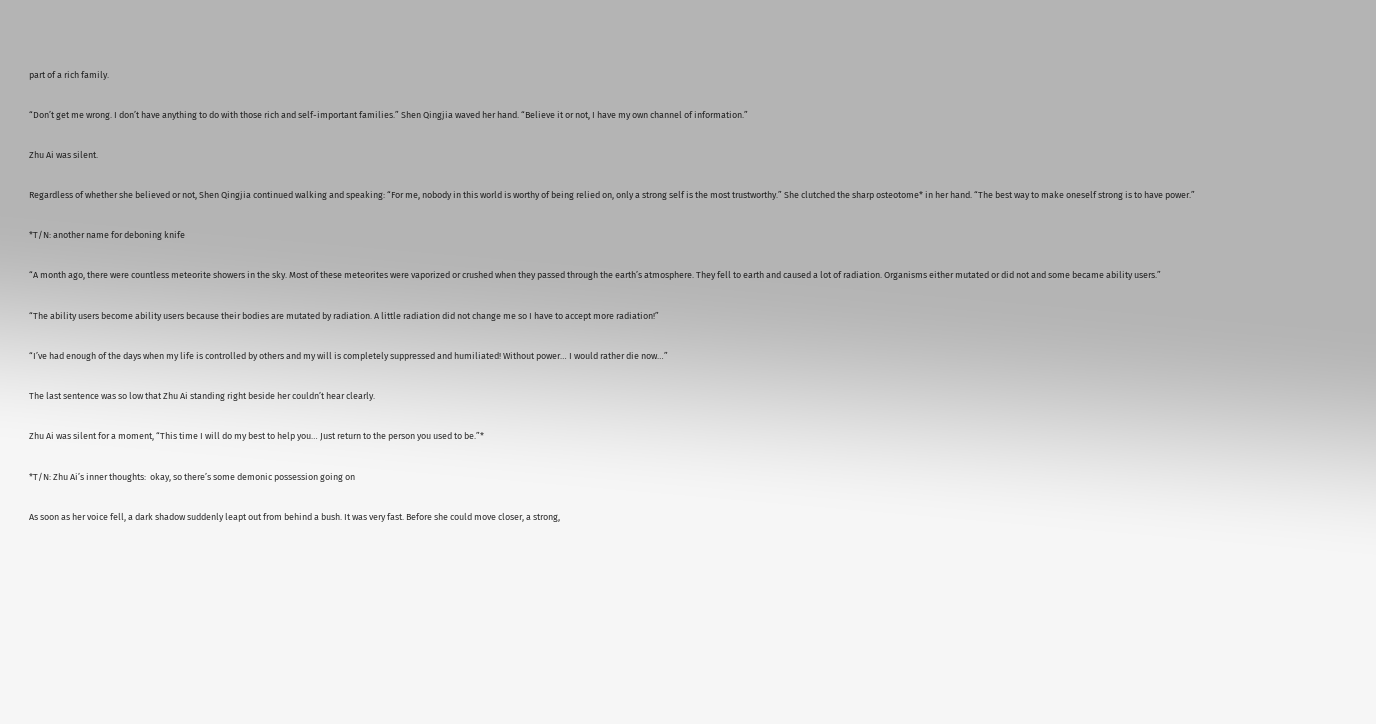part of a rich family.

“Don’t get me wrong. I don’t have anything to do with those rich and self-important families.” Shen Qingjia waved her hand. “Believe it or not, I have my own channel of information.”

Zhu Ai was silent.

Regardless of whether she believed or not, Shen Qingjia continued walking and speaking: “For me, nobody in this world is worthy of being relied on, only a strong self is the most trustworthy.” She clutched the sharp osteotome* in her hand. “The best way to make oneself strong is to have power.”

*T/N: another name for deboning knife

“A month ago, there were countless meteorite showers in the sky. Most of these meteorites were vaporized or crushed when they passed through the earth’s atmosphere. They fell to earth and caused a lot of radiation. Organisms either mutated or did not and some became ability users.”

“The ability users become ability users because their bodies are mutated by radiation. A little radiation did not change me so I have to accept more radiation!”

“I’ve had enough of the days when my life is controlled by others and my will is completely suppressed and humiliated! Without power… I would rather die now…”

The last sentence was so low that Zhu Ai standing right beside her couldn’t hear clearly.

Zhu Ai was silent for a moment, “This time I will do my best to help you… Just return to the person you used to be.”*

*T/N: Zhu Ai’s inner thoughts:  okay, so there’s some demonic possession going on

As soon as her voice fell, a dark shadow suddenly leapt out from behind a bush. It was very fast. Before she could move closer, a strong,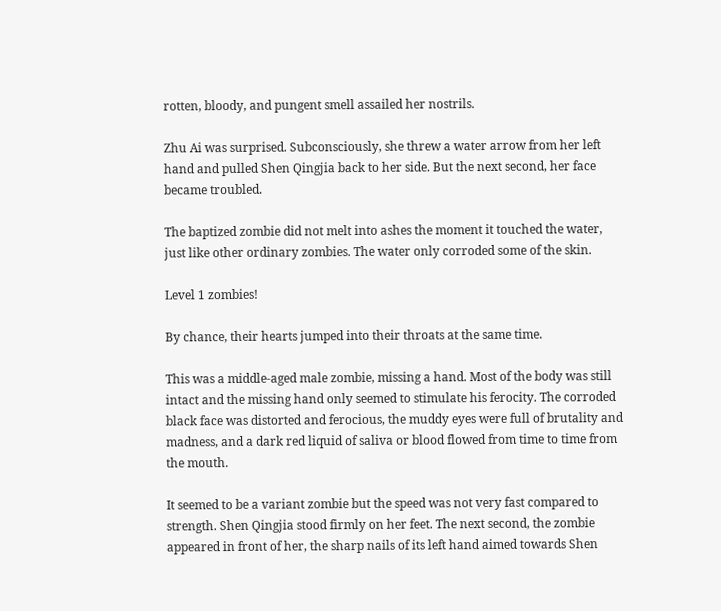rotten, bloody, and pungent smell assailed her nostrils.

Zhu Ai was surprised. Subconsciously, she threw a water arrow from her left hand and pulled Shen Qingjia back to her side. But the next second, her face became troubled.

The baptized zombie did not melt into ashes the moment it touched the water, just like other ordinary zombies. The water only corroded some of the skin.

Level 1 zombies!

By chance, their hearts jumped into their throats at the same time.

This was a middle-aged male zombie, missing a hand. Most of the body was still intact and the missing hand only seemed to stimulate his ferocity. The corroded black face was distorted and ferocious, the muddy eyes were full of brutality and madness, and a dark red liquid of saliva or blood flowed from time to time from the mouth.

It seemed to be a variant zombie but the speed was not very fast compared to strength. Shen Qingjia stood firmly on her feet. The next second, the zombie appeared in front of her, the sharp nails of its left hand aimed towards Shen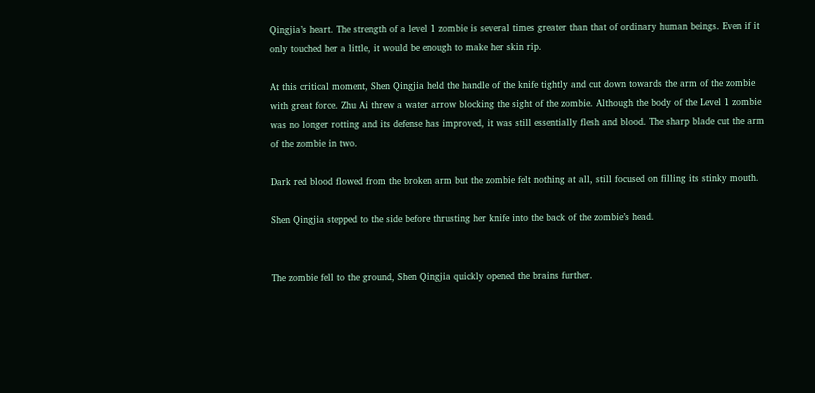Qingjia’s heart. The strength of a level 1 zombie is several times greater than that of ordinary human beings. Even if it only touched her a little, it would be enough to make her skin rip.

At this critical moment, Shen Qingjia held the handle of the knife tightly and cut down towards the arm of the zombie with great force. Zhu Ai threw a water arrow blocking the sight of the zombie. Although the body of the Level 1 zombie was no longer rotting and its defense has improved, it was still essentially flesh and blood. The sharp blade cut the arm of the zombie in two.

Dark red blood flowed from the broken arm but the zombie felt nothing at all, still focused on filling its stinky mouth.

Shen Qingjia stepped to the side before thrusting her knife into the back of the zombie’s head.


The zombie fell to the ground, Shen Qingjia quickly opened the brains further.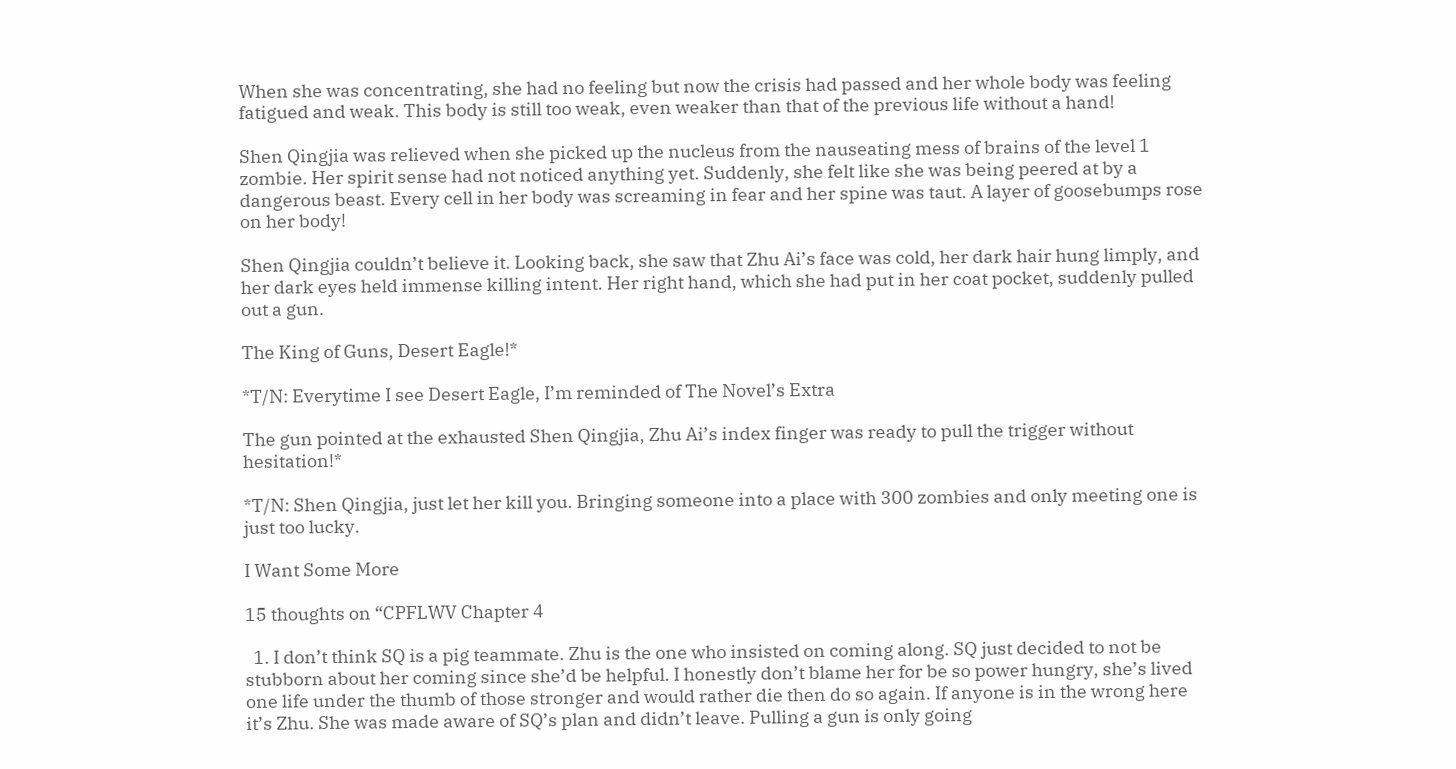When she was concentrating, she had no feeling but now the crisis had passed and her whole body was feeling fatigued and weak. This body is still too weak, even weaker than that of the previous life without a hand!

Shen Qingjia was relieved when she picked up the nucleus from the nauseating mess of brains of the level 1 zombie. Her spirit sense had not noticed anything yet. Suddenly, she felt like she was being peered at by a dangerous beast. Every cell in her body was screaming in fear and her spine was taut. A layer of goosebumps rose on her body!

Shen Qingjia couldn’t believe it. Looking back, she saw that Zhu Ai’s face was cold, her dark hair hung limply, and her dark eyes held immense killing intent. Her right hand, which she had put in her coat pocket, suddenly pulled out a gun.

The King of Guns, Desert Eagle!*

*T/N: Everytime I see Desert Eagle, I’m reminded of The Novel’s Extra

The gun pointed at the exhausted Shen Qingjia, Zhu Ai’s index finger was ready to pull the trigger without hesitation!*

*T/N: Shen Qingjia, just let her kill you. Bringing someone into a place with 300 zombies and only meeting one is just too lucky.

I Want Some More

15 thoughts on “CPFLWV Chapter 4

  1. I don’t think SQ is a pig teammate. Zhu is the one who insisted on coming along. SQ just decided to not be stubborn about her coming since she’d be helpful. I honestly don’t blame her for be so power hungry, she’s lived one life under the thumb of those stronger and would rather die then do so again. If anyone is in the wrong here it’s Zhu. She was made aware of SQ’s plan and didn’t leave. Pulling a gun is only going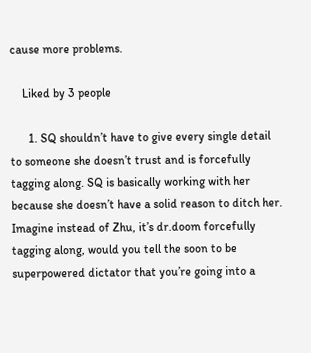cause more problems.

    Liked by 3 people

      1. SQ shouldn’t have to give every single detail to someone she doesn’t trust and is forcefully tagging along. SQ is basically working with her because she doesn’t have a solid reason to ditch her. Imagine instead of Zhu, it’s dr.doom forcefully tagging along, would you tell the soon to be superpowered dictator that you’re going into a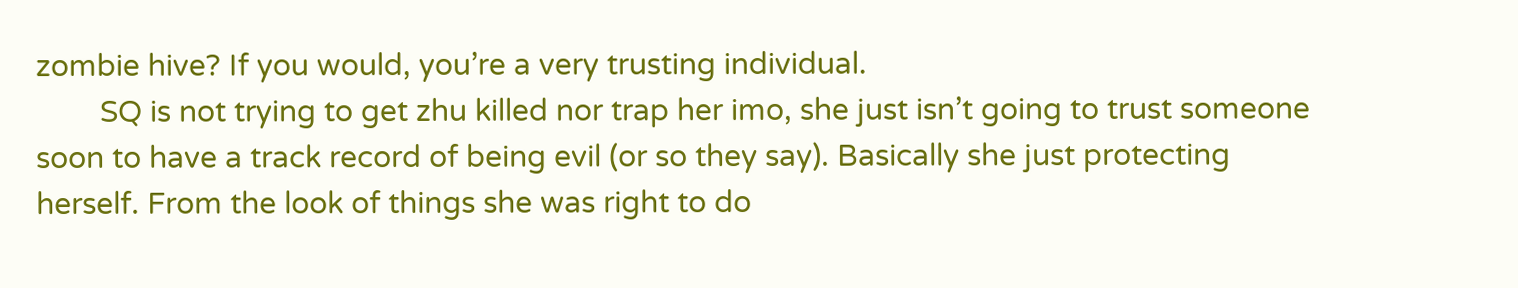zombie hive? If you would, you’re a very trusting individual.
        SQ is not trying to get zhu killed nor trap her imo, she just isn’t going to trust someone soon to have a track record of being evil (or so they say). Basically she just protecting herself. From the look of things she was right to do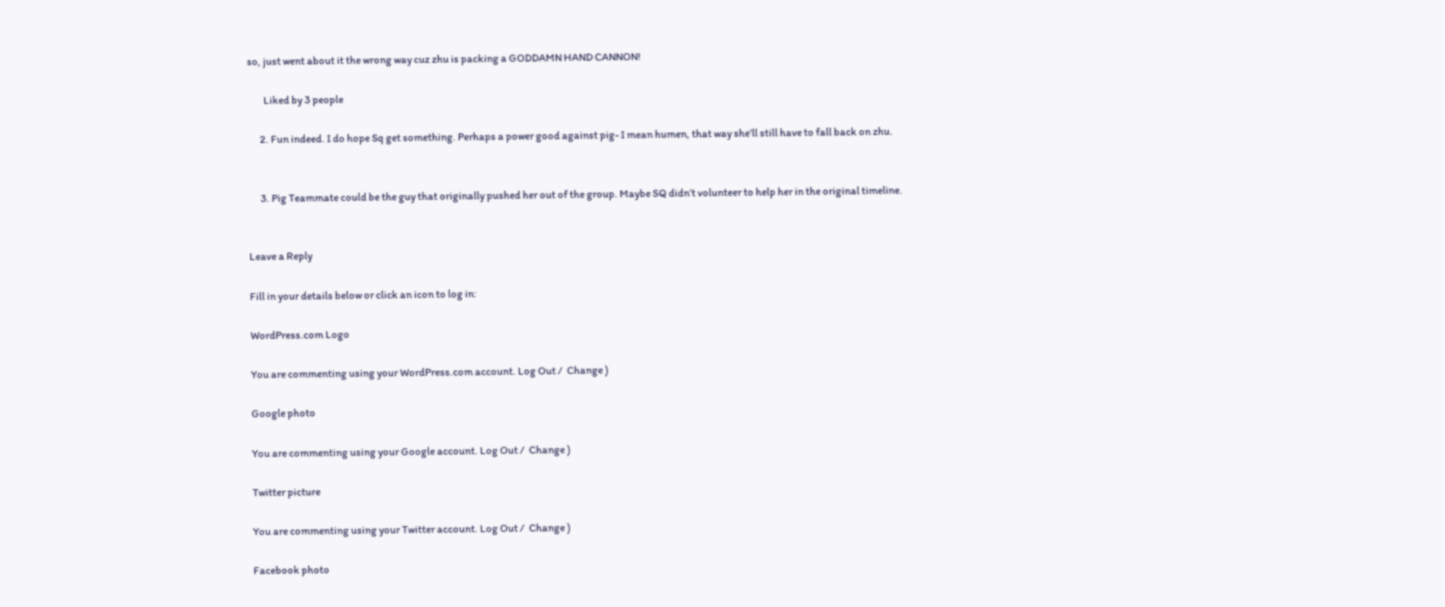so, just went about it the wrong way cuz zhu is packing a GODDAMN HAND CANNON!

        Liked by 3 people

      2. Fun indeed. I do hope Sq get something. Perhaps a power good against pig- I mean humen, that way she’ll still have to fall back on zhu.


      3. Pig Teammate could be the guy that originally pushed her out of the group. Maybe SQ didn’t volunteer to help her in the original timeline.


Leave a Reply

Fill in your details below or click an icon to log in:

WordPress.com Logo

You are commenting using your WordPress.com account. Log Out /  Change )

Google photo

You are commenting using your Google account. Log Out /  Change )

Twitter picture

You are commenting using your Twitter account. Log Out /  Change )

Facebook photo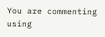You are commenting using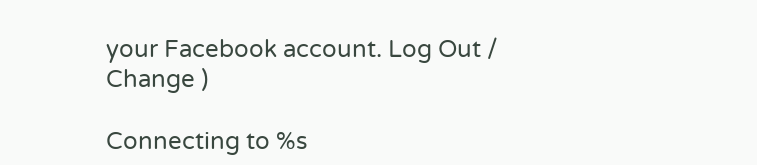your Facebook account. Log Out /  Change )

Connecting to %s